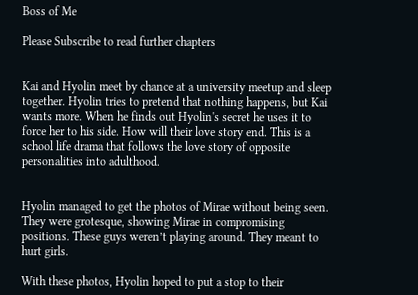Boss of Me

Please Subscribe to read further chapters


Kai and Hyolin meet by chance at a university meetup and sleep together. Hyolin tries to pretend that nothing happens, but Kai wants more. When he finds out Hyolin's secret he uses it to force her to his side. How will their love story end. This is a school life drama that follows the love story of opposite personalities into adulthood.


Hyolin managed to get the photos of Mirae without being seen. They were grotesque, showing Mirae in compromising positions. These guys weren’t playing around. They meant to hurt girls.

With these photos, Hyolin hoped to put a stop to their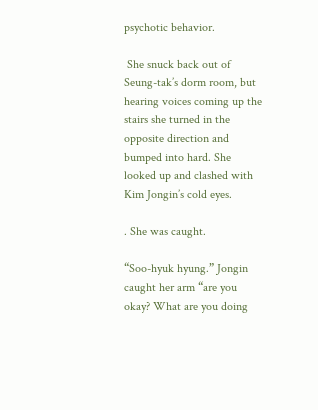psychotic behavior.

 She snuck back out of Seung-tak’s dorm room, but hearing voices coming up the stairs she turned in the opposite direction and bumped into hard. She looked up and clashed with Kim Jongin’s cold eyes.

. She was caught.

“Soo-hyuk hyung.” Jongin caught her arm “are you okay? What are you doing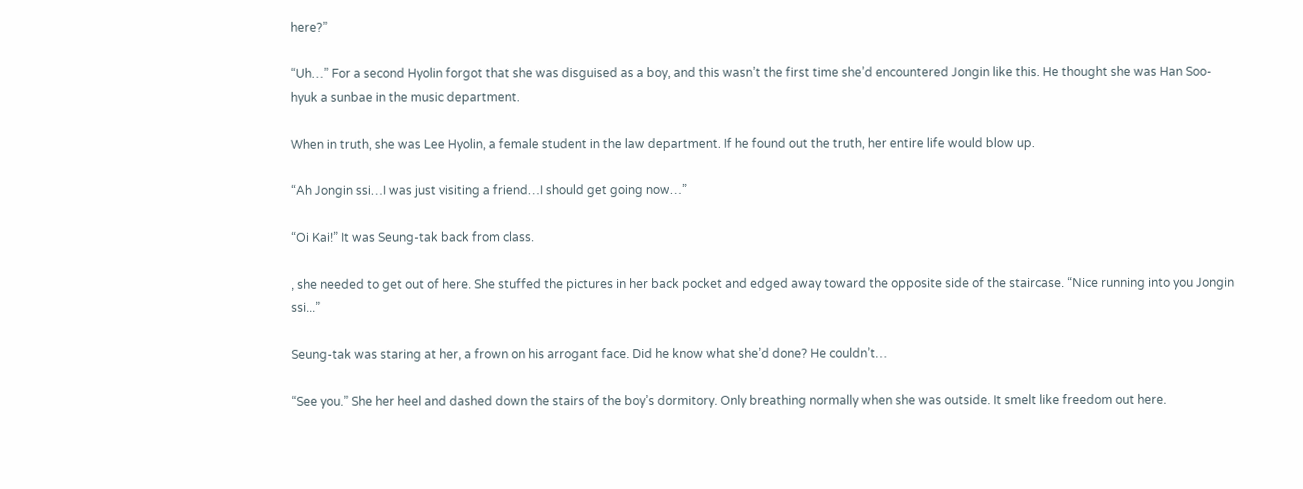here?”

“Uh…” For a second Hyolin forgot that she was disguised as a boy, and this wasn’t the first time she’d encountered Jongin like this. He thought she was Han Soo-hyuk a sunbae in the music department.

When in truth, she was Lee Hyolin, a female student in the law department. If he found out the truth, her entire life would blow up.

“Ah Jongin ssi…I was just visiting a friend…I should get going now…”

“Oi Kai!” It was Seung-tak back from class.

, she needed to get out of here. She stuffed the pictures in her back pocket and edged away toward the opposite side of the staircase. “Nice running into you Jongin ssi...”

Seung-tak was staring at her, a frown on his arrogant face. Did he know what she’d done? He couldn’t…

“See you.” She her heel and dashed down the stairs of the boy’s dormitory. Only breathing normally when she was outside. It smelt like freedom out here.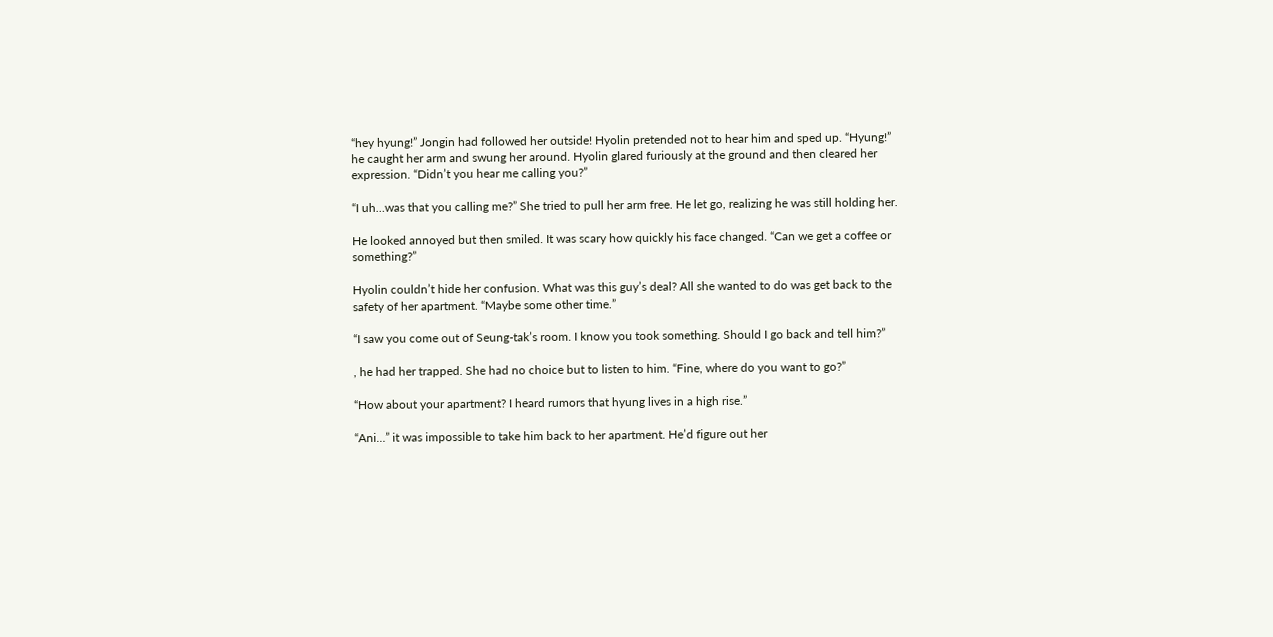“hey hyung!” Jongin had followed her outside! Hyolin pretended not to hear him and sped up. “Hyung!” he caught her arm and swung her around. Hyolin glared furiously at the ground and then cleared her expression. “Didn’t you hear me calling you?”

“I uh…was that you calling me?” She tried to pull her arm free. He let go, realizing he was still holding her.

He looked annoyed but then smiled. It was scary how quickly his face changed. “Can we get a coffee or something?”

Hyolin couldn’t hide her confusion. What was this guy’s deal? All she wanted to do was get back to the safety of her apartment. “Maybe some other time.”

“I saw you come out of Seung-tak’s room. I know you took something. Should I go back and tell him?”

, he had her trapped. She had no choice but to listen to him. “Fine, where do you want to go?”

“How about your apartment? I heard rumors that hyung lives in a high rise.”

“Ani…” it was impossible to take him back to her apartment. He’d figure out her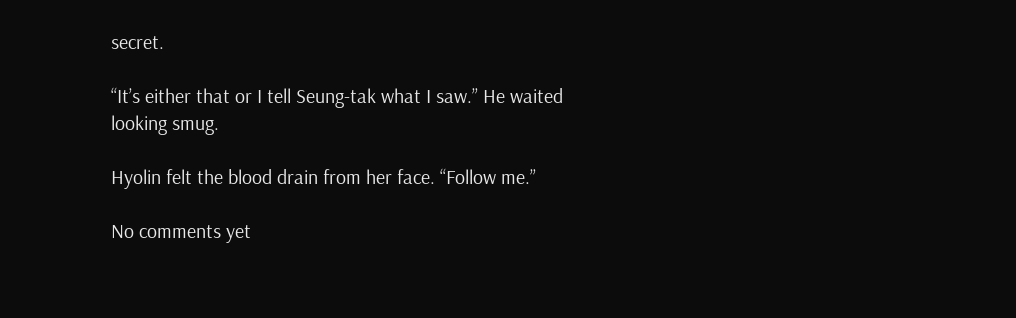secret.

“It’s either that or I tell Seung-tak what I saw.” He waited looking smug.

Hyolin felt the blood drain from her face. “Follow me.”

No comments yet